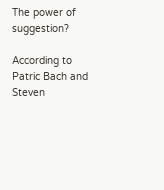The power of suggestion?

According to Patric Bach and Steven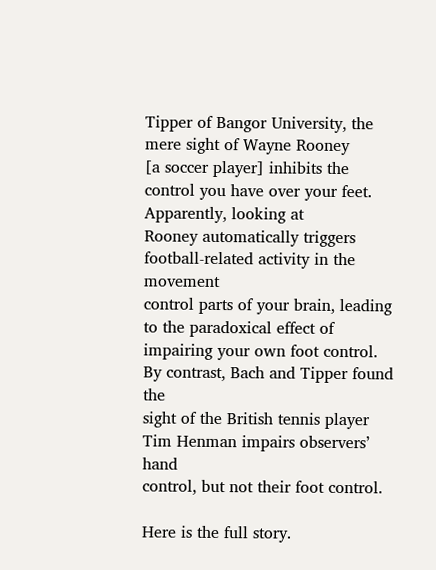Tipper of Bangor University, the mere sight of Wayne Rooney
[a soccer player] inhibits the control you have over your feet.  Apparently, looking at
Rooney automatically triggers football-related activity in the movement
control parts of your brain, leading to the paradoxical effect of
impairing your own foot control.  By contrast, Bach and Tipper found the
sight of the British tennis player Tim Henman impairs observers’ hand
control, but not their foot control.

Here is the full story.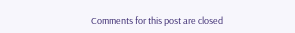Comments for this post are closed